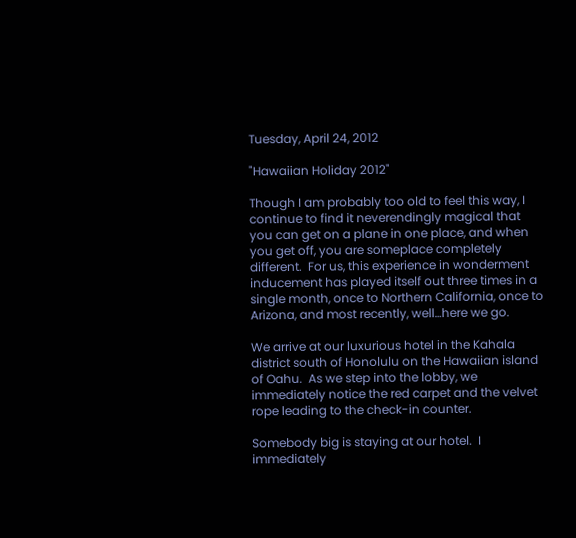Tuesday, April 24, 2012

"Hawaiian Holiday 2012"

Though I am probably too old to feel this way, I continue to find it neverendingly magical that you can get on a plane in one place, and when you get off, you are someplace completely different.  For us, this experience in wonderment inducement has played itself out three times in a single month, once to Northern California, once to Arizona, and most recently, well…here we go.

We arrive at our luxurious hotel in the Kahala district south of Honolulu on the Hawaiian island of Oahu.  As we step into the lobby, we immediately notice the red carpet and the velvet rope leading to the check-in counter.

Somebody big is staying at our hotel.  I immediately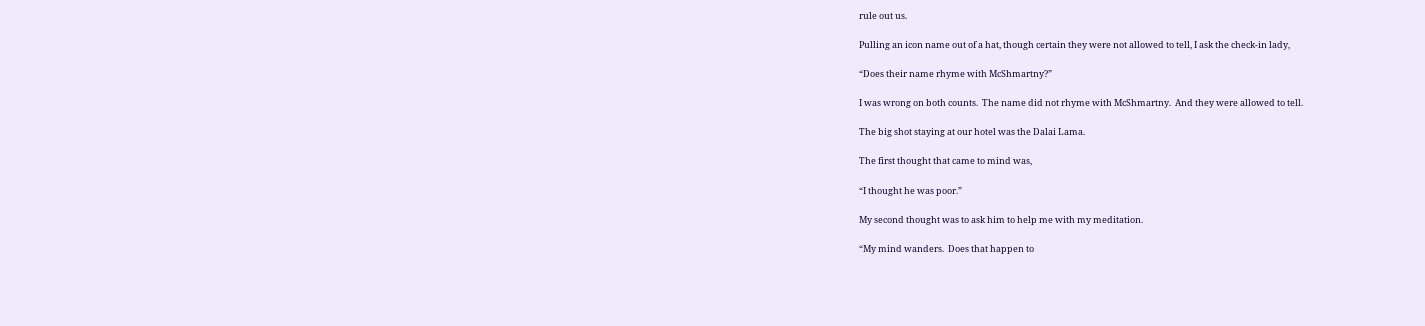rule out us.

Pulling an icon name out of a hat, though certain they were not allowed to tell, I ask the check-in lady,

“Does their name rhyme with McShmartny?”

I was wrong on both counts.  The name did not rhyme with McShmartny.  And they were allowed to tell.

The big shot staying at our hotel was the Dalai Lama.

The first thought that came to mind was,

“I thought he was poor.”

My second thought was to ask him to help me with my meditation.

“My mind wanders.  Does that happen to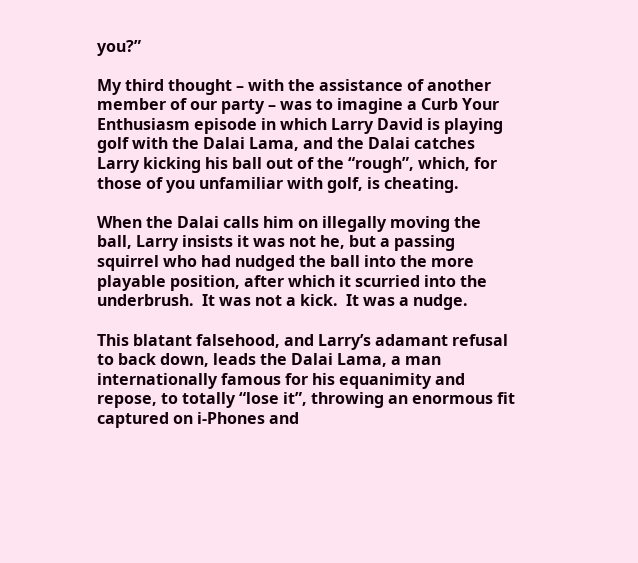you?”

My third thought – with the assistance of another member of our party – was to imagine a Curb Your Enthusiasm episode in which Larry David is playing golf with the Dalai Lama, and the Dalai catches Larry kicking his ball out of the “rough”, which, for those of you unfamiliar with golf, is cheating.

When the Dalai calls him on illegally moving the ball, Larry insists it was not he, but a passing squirrel who had nudged the ball into the more playable position, after which it scurried into the underbrush.  It was not a kick.  It was a nudge.

This blatant falsehood, and Larry’s adamant refusal to back down, leads the Dalai Lama, a man internationally famous for his equanimity and repose, to totally “lose it”, throwing an enormous fit captured on i-Phones and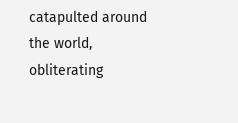catapulted around the world, obliterating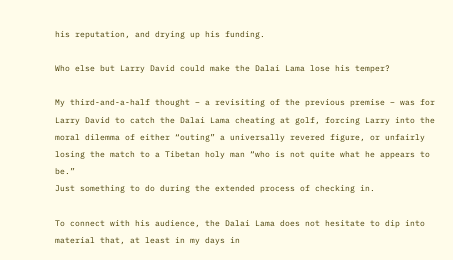his reputation, and drying up his funding.

Who else but Larry David could make the Dalai Lama lose his temper?

My third-and-a-half thought – a revisiting of the previous premise – was for Larry David to catch the Dalai Lama cheating at golf, forcing Larry into the moral dilemma of either “outing” a universally revered figure, or unfairly losing the match to a Tibetan holy man “who is not quite what he appears to be.”
Just something to do during the extended process of checking in.

To connect with his audience, the Dalai Lama does not hesitate to dip into material that, at least in my days in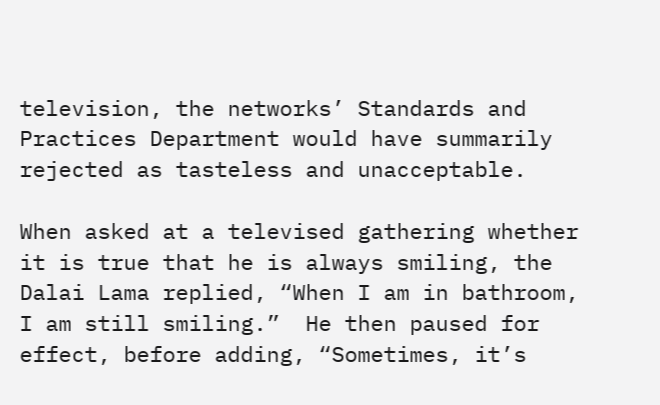television, the networks’ Standards and Practices Department would have summarily rejected as tasteless and unacceptable.

When asked at a televised gathering whether it is true that he is always smiling, the Dalai Lama replied, “When I am in bathroom, I am still smiling.”  He then paused for effect, before adding, “Sometimes, it’s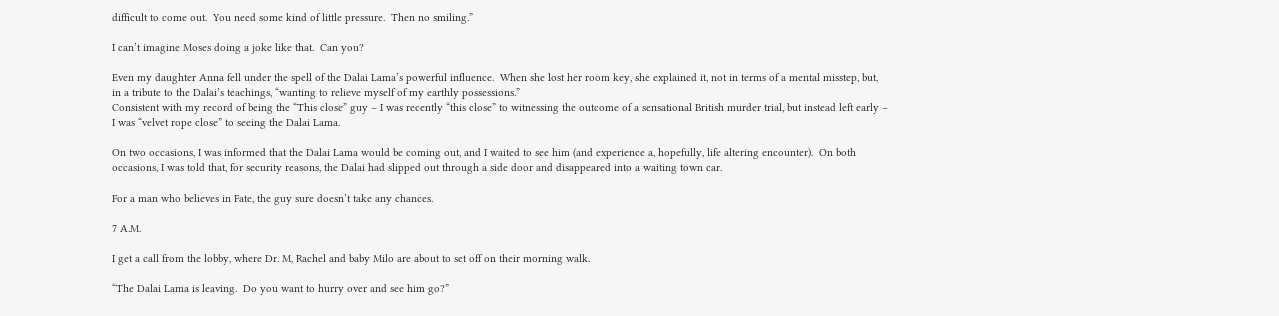difficult to come out.  You need some kind of little pressure.  Then no smiling.”

I can’t imagine Moses doing a joke like that.  Can you?

Even my daughter Anna fell under the spell of the Dalai Lama’s powerful influence.  When she lost her room key, she explained it, not in terms of a mental misstep, but, in a tribute to the Dalai’s teachings, “wanting to relieve myself of my earthly possessions.”
Consistent with my record of being the “This close” guy – I was recently “this close” to witnessing the outcome of a sensational British murder trial, but instead left early – I was “velvet rope close” to seeing the Dalai Lama.

On two occasions, I was informed that the Dalai Lama would be coming out, and I waited to see him (and experience a, hopefully, life altering encounter).  On both occasions, I was told that, for security reasons, the Dalai had slipped out through a side door and disappeared into a waiting town car.

For a man who believes in Fate, the guy sure doesn’t take any chances.

7 A.M.

I get a call from the lobby, where Dr. M, Rachel and baby Milo are about to set off on their morning walk.

“The Dalai Lama is leaving.  Do you want to hurry over and see him go?”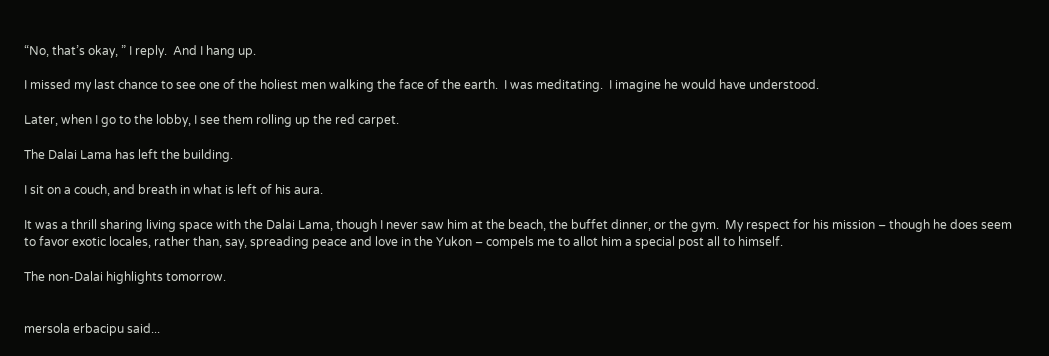“No, that’s okay, ” I reply.  And I hang up.

I missed my last chance to see one of the holiest men walking the face of the earth.  I was meditating.  I imagine he would have understood.

Later, when I go to the lobby, I see them rolling up the red carpet.

The Dalai Lama has left the building.

I sit on a couch, and breath in what is left of his aura.

It was a thrill sharing living space with the Dalai Lama, though I never saw him at the beach, the buffet dinner, or the gym.  My respect for his mission – though he does seem to favor exotic locales, rather than, say, spreading peace and love in the Yukon – compels me to allot him a special post all to himself.

The non-Dalai highlights tomorrow.


mersola erbacipu said...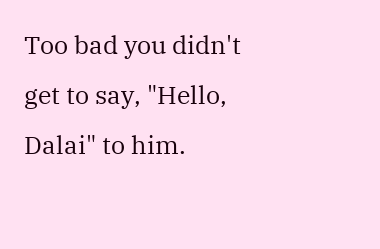Too bad you didn't get to say, "Hello, Dalai" to him.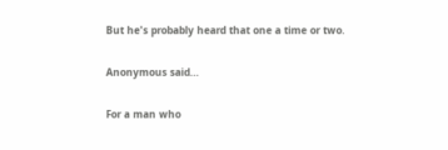But he's probably heard that one a time or two.

Anonymous said...

For a man who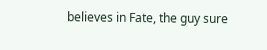believes in Fate, the guy sure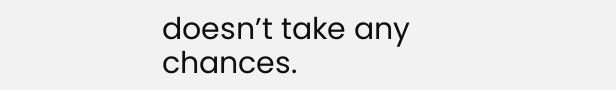doesn’t take any chances.